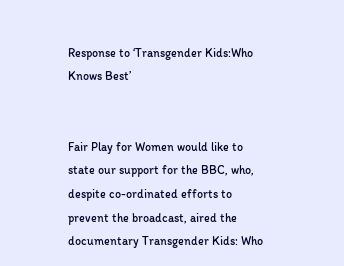Response to ‘Transgender Kids:Who Knows Best’


Fair Play for Women would like to state our support for the BBC, who, despite co-ordinated efforts to prevent the broadcast, aired the documentary Transgender Kids: Who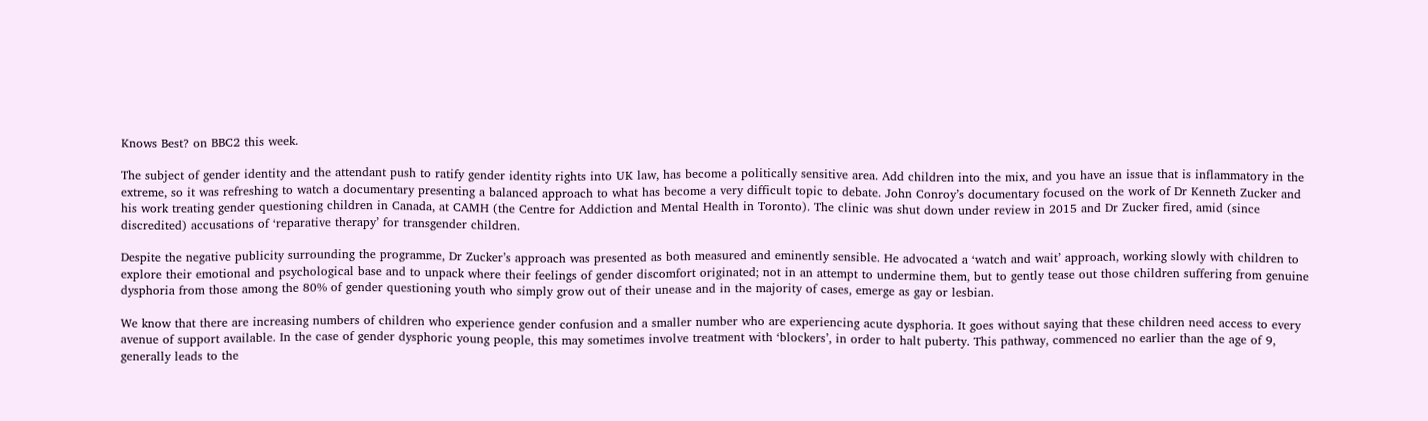Knows Best? on BBC2 this week.

The subject of gender identity and the attendant push to ratify gender identity rights into UK law, has become a politically sensitive area. Add children into the mix, and you have an issue that is inflammatory in the extreme, so it was refreshing to watch a documentary presenting a balanced approach to what has become a very difficult topic to debate. John Conroy’s documentary focused on the work of Dr Kenneth Zucker and his work treating gender questioning children in Canada, at CAMH (the Centre for Addiction and Mental Health in Toronto). The clinic was shut down under review in 2015 and Dr Zucker fired, amid (since discredited) accusations of ‘reparative therapy’ for transgender children.

Despite the negative publicity surrounding the programme, Dr Zucker’s approach was presented as both measured and eminently sensible. He advocated a ‘watch and wait’ approach, working slowly with children to explore their emotional and psychological base and to unpack where their feelings of gender discomfort originated; not in an attempt to undermine them, but to gently tease out those children suffering from genuine dysphoria from those among the 80% of gender questioning youth who simply grow out of their unease and in the majority of cases, emerge as gay or lesbian.

We know that there are increasing numbers of children who experience gender confusion and a smaller number who are experiencing acute dysphoria. It goes without saying that these children need access to every avenue of support available. In the case of gender dysphoric young people, this may sometimes involve treatment with ‘blockers’, in order to halt puberty. This pathway, commenced no earlier than the age of 9, generally leads to the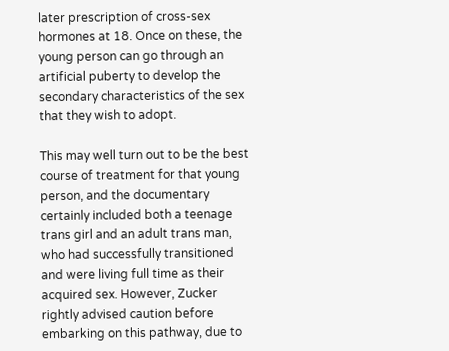later prescription of cross-sex hormones at 18. Once on these, the young person can go through an artificial puberty to develop the secondary characteristics of the sex that they wish to adopt.

This may well turn out to be the best course of treatment for that young person, and the documentary certainly included both a teenage trans girl and an adult trans man, who had successfully transitioned and were living full time as their acquired sex. However, Zucker rightly advised caution before embarking on this pathway, due to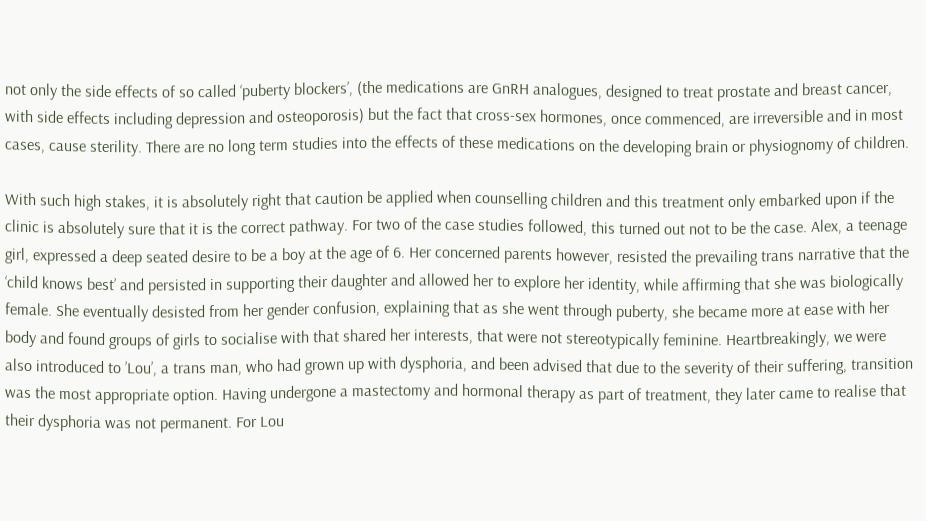not only the side effects of so called ‘puberty blockers’, (the medications are GnRH analogues, designed to treat prostate and breast cancer, with side effects including depression and osteoporosis) but the fact that cross-sex hormones, once commenced, are irreversible and in most cases, cause sterility. There are no long term studies into the effects of these medications on the developing brain or physiognomy of children.

With such high stakes, it is absolutely right that caution be applied when counselling children and this treatment only embarked upon if the clinic is absolutely sure that it is the correct pathway. For two of the case studies followed, this turned out not to be the case. Alex, a teenage girl, expressed a deep seated desire to be a boy at the age of 6. Her concerned parents however, resisted the prevailing trans narrative that the ‘child knows best’ and persisted in supporting their daughter and allowed her to explore her identity, while affirming that she was biologically female. She eventually desisted from her gender confusion, explaining that as she went through puberty, she became more at ease with her body and found groups of girls to socialise with that shared her interests, that were not stereotypically feminine. Heartbreakingly, we were also introduced to ’Lou’, a trans man, who had grown up with dysphoria, and been advised that due to the severity of their suffering, transition was the most appropriate option. Having undergone a mastectomy and hormonal therapy as part of treatment, they later came to realise that their dysphoria was not permanent. For Lou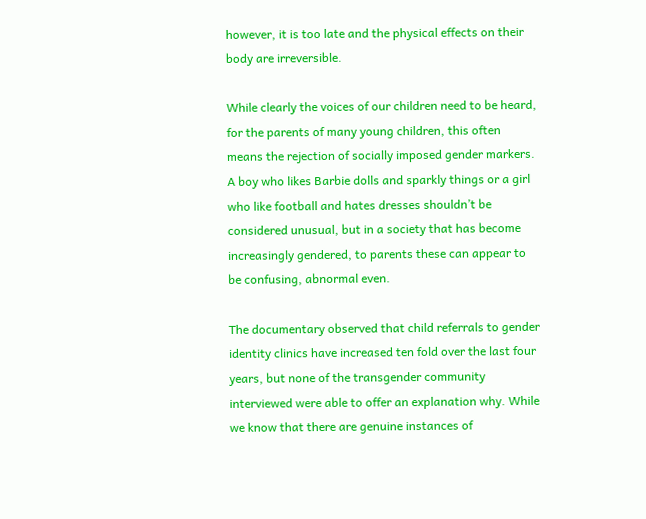however, it is too late and the physical effects on their body are irreversible.

While clearly the voices of our children need to be heard, for the parents of many young children, this often means the rejection of socially imposed gender markers. A boy who likes Barbie dolls and sparkly things or a girl who like football and hates dresses shouldn’t be considered unusual, but in a society that has become increasingly gendered, to parents these can appear to be confusing, abnormal even.

The documentary observed that child referrals to gender identity clinics have increased ten fold over the last four years, but none of the transgender community interviewed were able to offer an explanation why. While we know that there are genuine instances of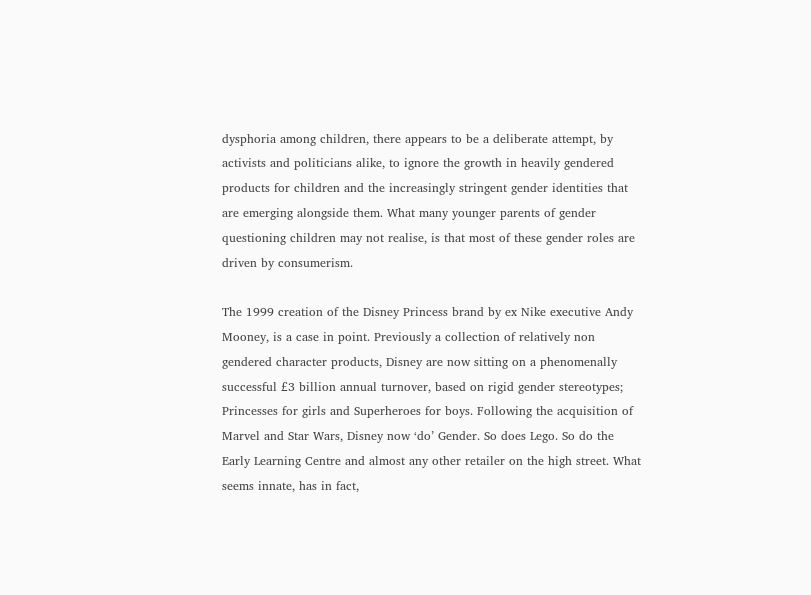dysphoria among children, there appears to be a deliberate attempt, by activists and politicians alike, to ignore the growth in heavily gendered products for children and the increasingly stringent gender identities that are emerging alongside them. What many younger parents of gender questioning children may not realise, is that most of these gender roles are driven by consumerism.

The 1999 creation of the Disney Princess brand by ex Nike executive Andy Mooney, is a case in point. Previously a collection of relatively non gendered character products, Disney are now sitting on a phenomenally successful £3 billion annual turnover, based on rigid gender stereotypes; Princesses for girls and Superheroes for boys. Following the acquisition of Marvel and Star Wars, Disney now ‘do’ Gender. So does Lego. So do the Early Learning Centre and almost any other retailer on the high street. What seems innate, has in fact,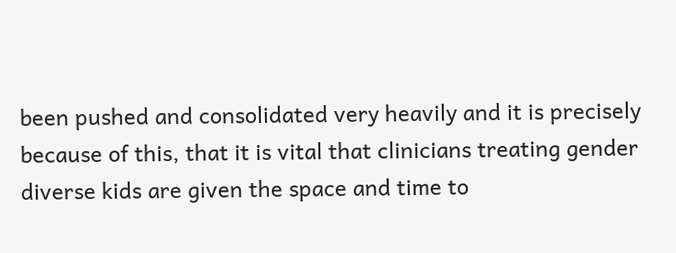been pushed and consolidated very heavily and it is precisely because of this, that it is vital that clinicians treating gender diverse kids are given the space and time to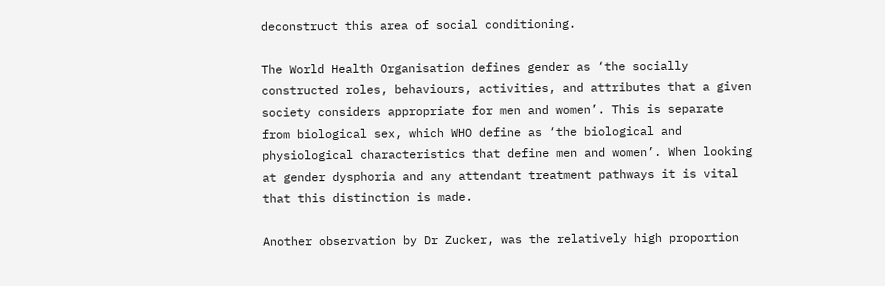deconstruct this area of social conditioning.

The World Health Organisation defines gender as ‘the socially constructed roles, behaviours, activities, and attributes that a given society considers appropriate for men and women’. This is separate from biological sex, which WHO define as ‘the biological and physiological characteristics that define men and women’. When looking at gender dysphoria and any attendant treatment pathways it is vital that this distinction is made.

Another observation by Dr Zucker, was the relatively high proportion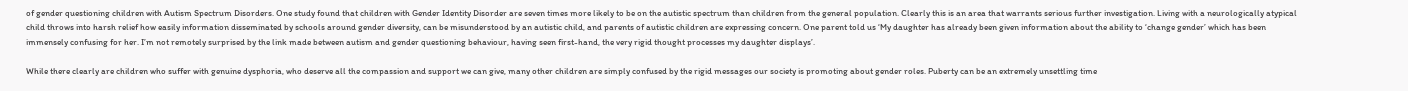of gender questioning children with Autism Spectrum Disorders. One study found that children with Gender Identity Disorder are seven times more likely to be on the autistic spectrum than children from the general population. Clearly this is an area that warrants serious further investigation. Living with a neurologically atypical child throws into harsh relief how easily information disseminated by schools around gender diversity, can be misunderstood by an autistic child, and parents of autistic children are expressing concern. One parent told us ‘My daughter has already been given information about the ability to ‘change gender’ which has been immensely confusing for her. I’m not remotely surprised by the link made between autism and gender questioning behaviour, having seen first-hand, the very rigid thought processes my daughter displays’.

While there clearly are children who suffer with genuine dysphoria, who deserve all the compassion and support we can give, many other children are simply confused by the rigid messages our society is promoting about gender roles. Puberty can be an extremely unsettling time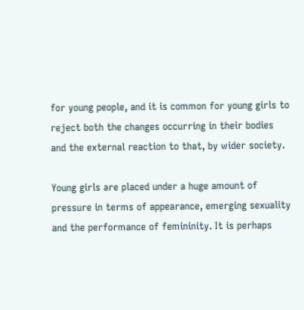for young people, and it is common for young girls to reject both the changes occurring in their bodies and the external reaction to that, by wider society.

Young girls are placed under a huge amount of pressure in terms of appearance, emerging sexuality and the performance of femininity. It is perhaps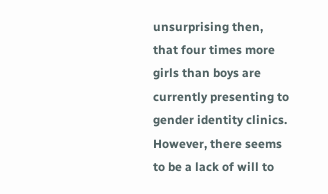unsurprising then, that four times more girls than boys are currently presenting to gender identity clinics. However, there seems to be a lack of will to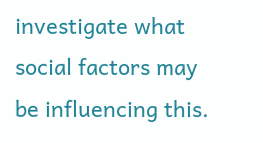investigate what social factors may be influencing this.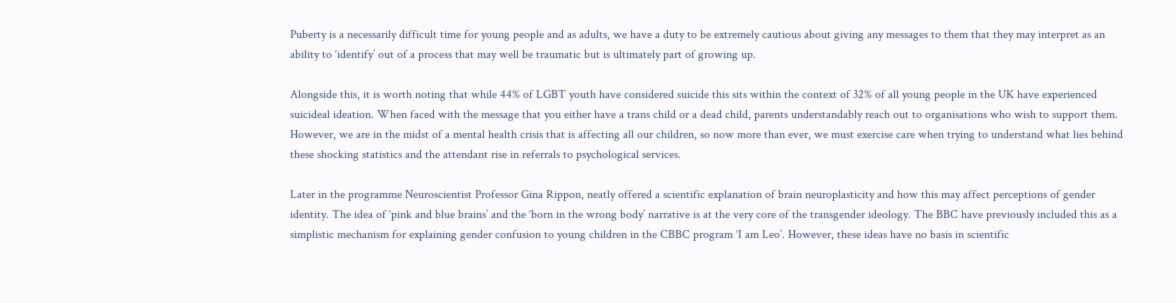Puberty is a necessarily difficult time for young people and as adults, we have a duty to be extremely cautious about giving any messages to them that they may interpret as an ability to ‘identify’ out of a process that may well be traumatic but is ultimately part of growing up.

Alongside this, it is worth noting that while 44% of LGBT youth have considered suicide this sits within the context of 32% of all young people in the UK have experienced suicideal ideation. When faced with the message that you either have a trans child or a dead child, parents understandably reach out to organisations who wish to support them. However, we are in the midst of a mental health crisis that is affecting all our children, so now more than ever, we must exercise care when trying to understand what lies behind these shocking statistics and the attendant rise in referrals to psychological services.

Later in the programme Neuroscientist Professor Gina Rippon, neatly offered a scientific explanation of brain neuroplasticity and how this may affect perceptions of gender identity. The idea of ‘pink and blue brains’ and the ‘born in the wrong body’ narrative is at the very core of the transgender ideology. The BBC have previously included this as a simplistic mechanism for explaining gender confusion to young children in the CBBC program ‘I am Leo’. However, these ideas have no basis in scientific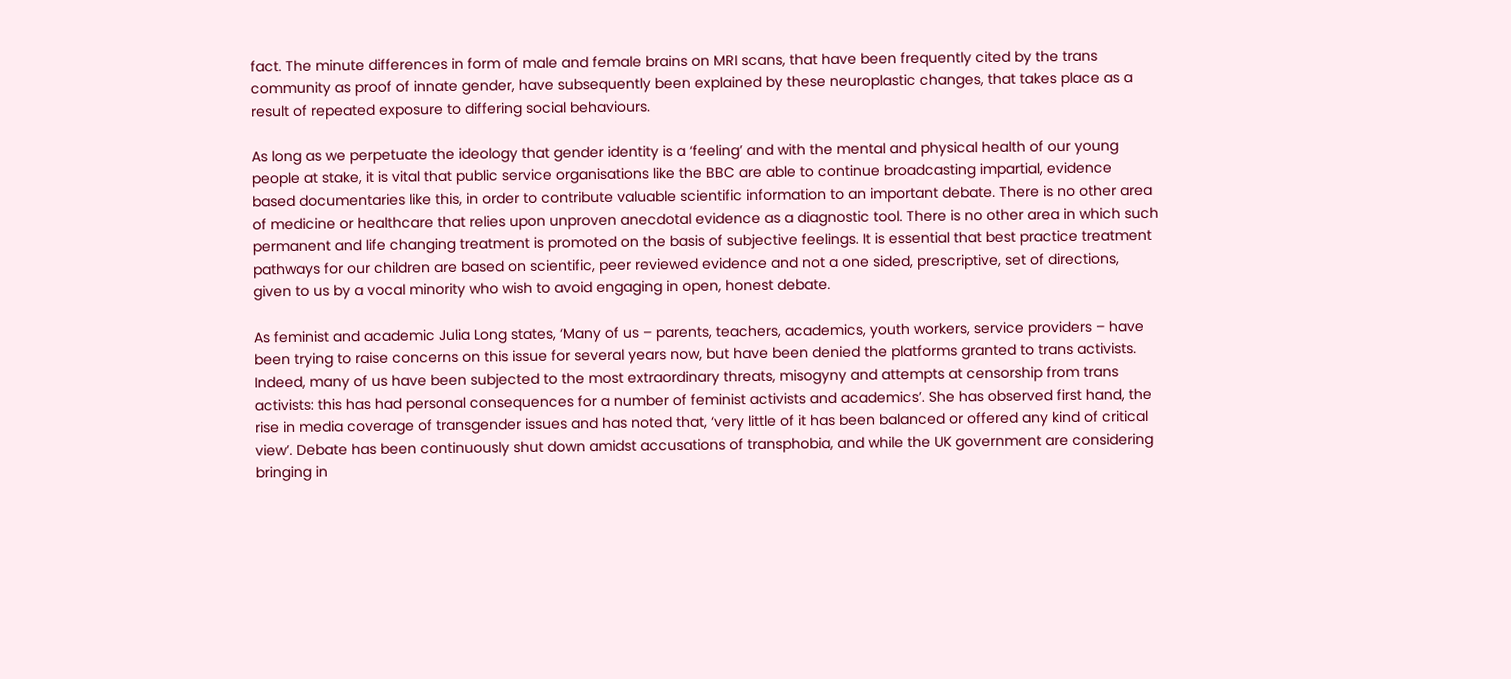fact. The minute differences in form of male and female brains on MRI scans, that have been frequently cited by the trans community as proof of innate gender, have subsequently been explained by these neuroplastic changes, that takes place as a result of repeated exposure to differing social behaviours.

As long as we perpetuate the ideology that gender identity is a ‘feeling’ and with the mental and physical health of our young people at stake, it is vital that public service organisations like the BBC are able to continue broadcasting impartial, evidence based documentaries like this, in order to contribute valuable scientific information to an important debate. There is no other area of medicine or healthcare that relies upon unproven anecdotal evidence as a diagnostic tool. There is no other area in which such permanent and life changing treatment is promoted on the basis of subjective feelings. It is essential that best practice treatment pathways for our children are based on scientific, peer reviewed evidence and not a one sided, prescriptive, set of directions, given to us by a vocal minority who wish to avoid engaging in open, honest debate.

As feminist and academic Julia Long states, ‘Many of us – parents, teachers, academics, youth workers, service providers – have been trying to raise concerns on this issue for several years now, but have been denied the platforms granted to trans activists. Indeed, many of us have been subjected to the most extraordinary threats, misogyny and attempts at censorship from trans activists: this has had personal consequences for a number of feminist activists and academics’. She has observed first hand, the rise in media coverage of transgender issues and has noted that, ‘very little of it has been balanced or offered any kind of critical view’. Debate has been continuously shut down amidst accusations of transphobia, and while the UK government are considering bringing in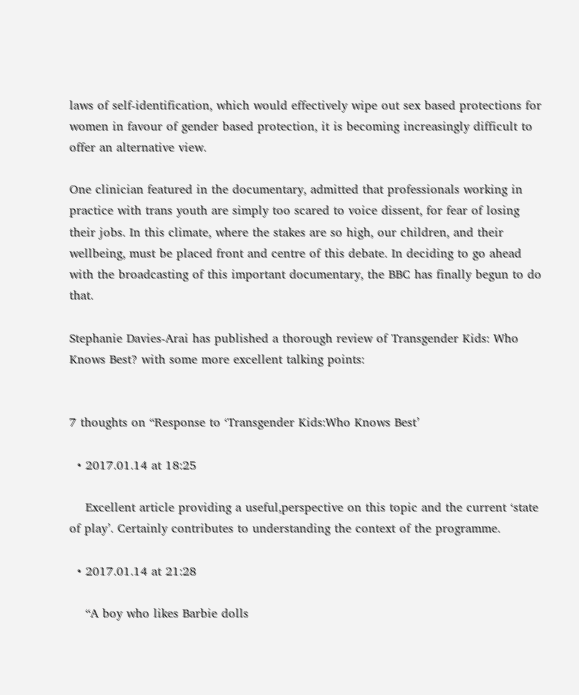laws of self-identification, which would effectively wipe out sex based protections for women in favour of gender based protection, it is becoming increasingly difficult to offer an alternative view.

One clinician featured in the documentary, admitted that professionals working in practice with trans youth are simply too scared to voice dissent, for fear of losing their jobs. In this climate, where the stakes are so high, our children, and their wellbeing, must be placed front and centre of this debate. In deciding to go ahead with the broadcasting of this important documentary, the BBC has finally begun to do that.

Stephanie Davies-Arai has published a thorough review of Transgender Kids: Who Knows Best? with some more excellent talking points:


7 thoughts on “Response to ‘Transgender Kids:Who Knows Best’

  • 2017.01.14 at 18:25

    Excellent article providing a useful,perspective on this topic and the current ‘state of play’. Certainly contributes to understanding the context of the programme.

  • 2017.01.14 at 21:28

    “A boy who likes Barbie dolls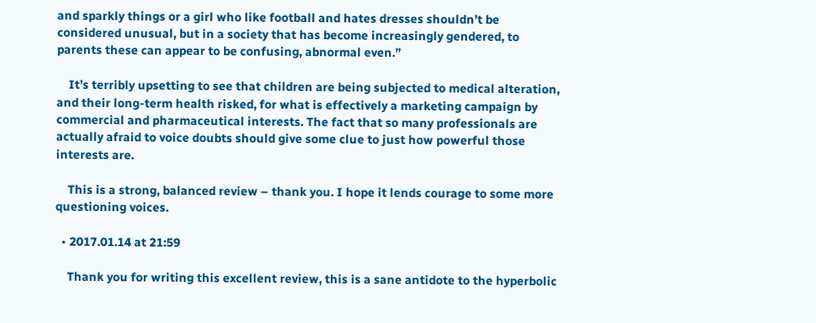and sparkly things or a girl who like football and hates dresses shouldn’t be considered unusual, but in a society that has become increasingly gendered, to parents these can appear to be confusing, abnormal even.”

    It’s terribly upsetting to see that children are being subjected to medical alteration, and their long-term health risked, for what is effectively a marketing campaign by commercial and pharmaceutical interests. The fact that so many professionals are actually afraid to voice doubts should give some clue to just how powerful those interests are.

    This is a strong, balanced review – thank you. I hope it lends courage to some more questioning voices.

  • 2017.01.14 at 21:59

    Thank you for writing this excellent review, this is a sane antidote to the hyperbolic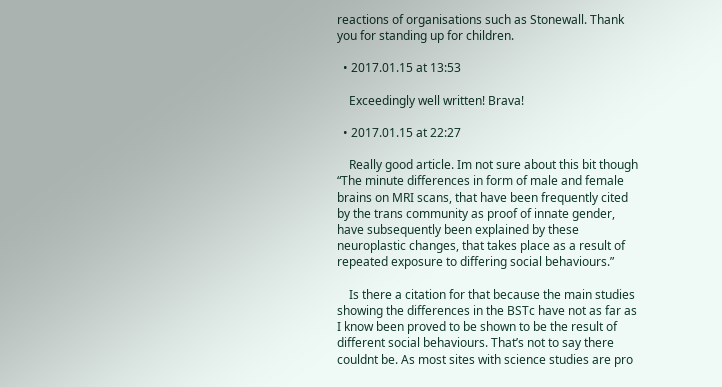reactions of organisations such as Stonewall. Thank you for standing up for children.

  • 2017.01.15 at 13:53

    Exceedingly well written! Brava!

  • 2017.01.15 at 22:27

    Really good article. Im not sure about this bit though “The minute differences in form of male and female brains on MRI scans, that have been frequently cited by the trans community as proof of innate gender, have subsequently been explained by these neuroplastic changes, that takes place as a result of repeated exposure to differing social behaviours.”

    Is there a citation for that because the main studies showing the differences in the BSTc have not as far as I know been proved to be shown to be the result of different social behaviours. That’s not to say there couldnt be. As most sites with science studies are pro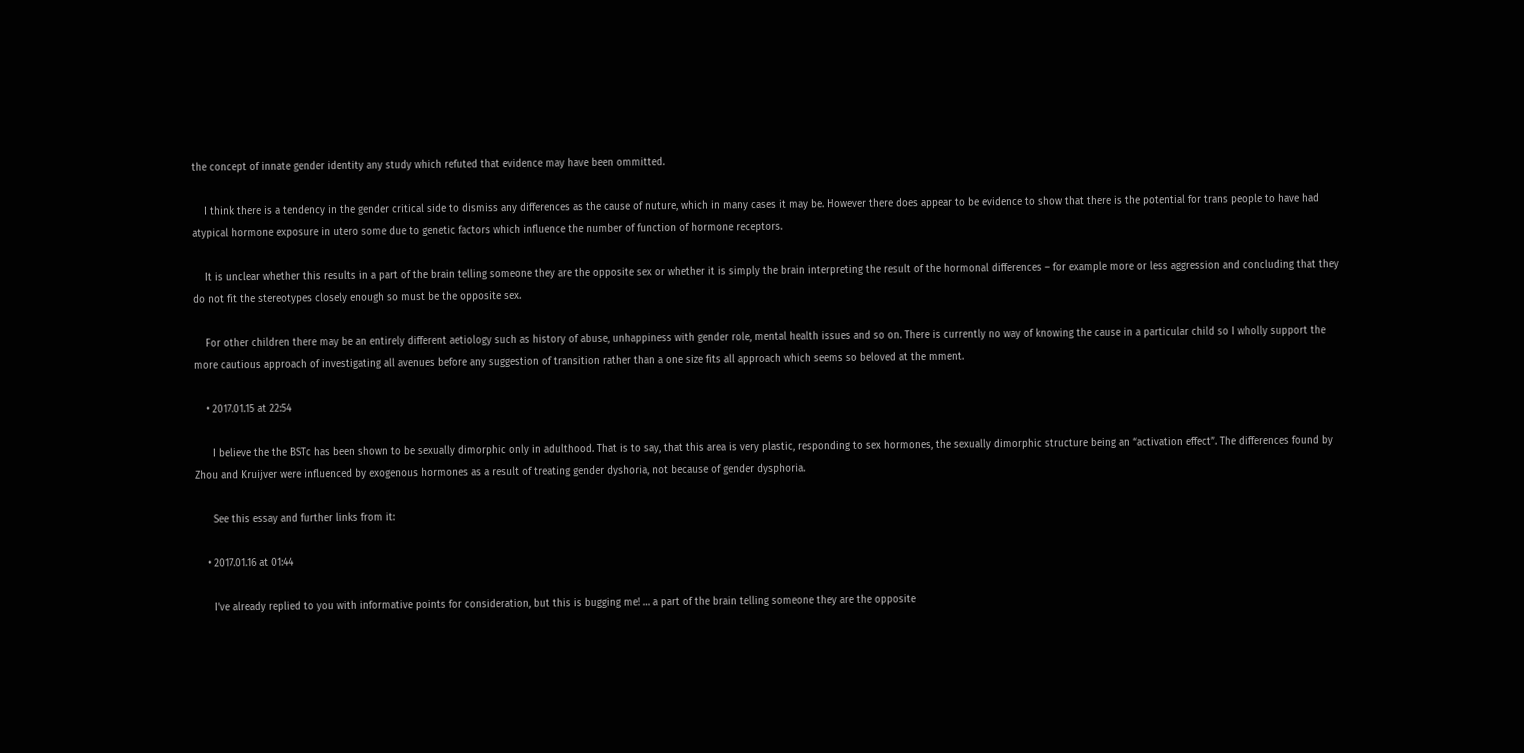the concept of innate gender identity any study which refuted that evidence may have been ommitted.

    I think there is a tendency in the gender critical side to dismiss any differences as the cause of nuture, which in many cases it may be. However there does appear to be evidence to show that there is the potential for trans people to have had atypical hormone exposure in utero some due to genetic factors which influence the number of function of hormone receptors.

    It is unclear whether this results in a part of the brain telling someone they are the opposite sex or whether it is simply the brain interpreting the result of the hormonal differences – for example more or less aggression and concluding that they do not fit the stereotypes closely enough so must be the opposite sex.

    For other children there may be an entirely different aetiology such as history of abuse, unhappiness with gender role, mental health issues and so on. There is currently no way of knowing the cause in a particular child so I wholly support the more cautious approach of investigating all avenues before any suggestion of transition rather than a one size fits all approach which seems so beloved at the mment.

    • 2017.01.15 at 22:54

      I believe the the BSTc has been shown to be sexually dimorphic only in adulthood. That is to say, that this area is very plastic, responding to sex hormones, the sexually dimorphic structure being an “activation effect”. The differences found by Zhou and Kruijver were influenced by exogenous hormones as a result of treating gender dyshoria, not because of gender dysphoria.

      See this essay and further links from it:

    • 2017.01.16 at 01:44

      I’ve already replied to you with informative points for consideration, but this is bugging me! … a part of the brain telling someone they are the opposite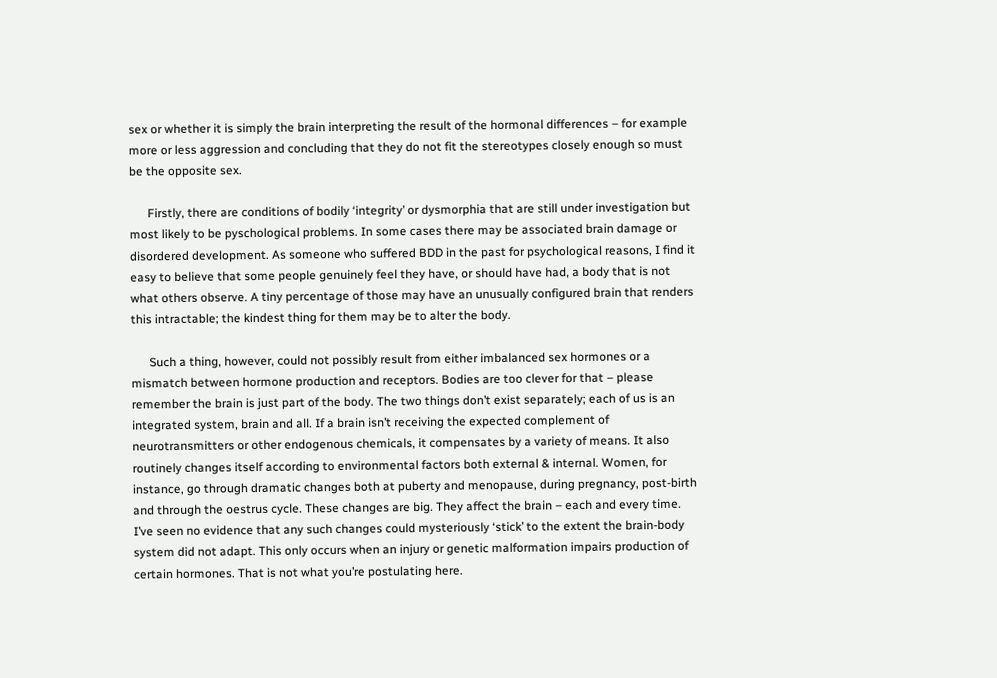sex or whether it is simply the brain interpreting the result of the hormonal differences – for example more or less aggression and concluding that they do not fit the stereotypes closely enough so must be the opposite sex.

      Firstly, there are conditions of bodily ‘integrity’ or dysmorphia that are still under investigation but most likely to be pyschological problems. In some cases there may be associated brain damage or disordered development. As someone who suffered BDD in the past for psychological reasons, I find it easy to believe that some people genuinely feel they have, or should have had, a body that is not what others observe. A tiny percentage of those may have an unusually configured brain that renders this intractable; the kindest thing for them may be to alter the body.

      Such a thing, however, could not possibly result from either imbalanced sex hormones or a mismatch between hormone production and receptors. Bodies are too clever for that – please remember the brain is just part of the body. The two things don’t exist separately; each of us is an integrated system, brain and all. If a brain isn’t receiving the expected complement of neurotransmitters or other endogenous chemicals, it compensates by a variety of means. It also routinely changes itself according to environmental factors both external & internal. Women, for instance, go through dramatic changes both at puberty and menopause, during pregnancy, post-birth and through the oestrus cycle. These changes are big. They affect the brain – each and every time. I’ve seen no evidence that any such changes could mysteriously ‘stick’ to the extent the brain-body system did not adapt. This only occurs when an injury or genetic malformation impairs production of certain hormones. That is not what you’re postulating here.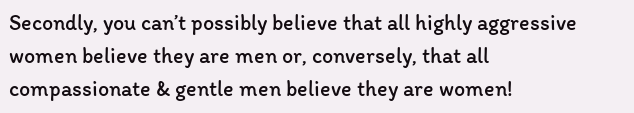Secondly, you can’t possibly believe that all highly aggressive women believe they are men or, conversely, that all compassionate & gentle men believe they are women!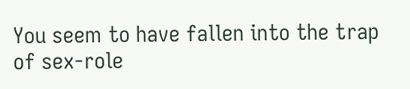You seem to have fallen into the trap of sex-role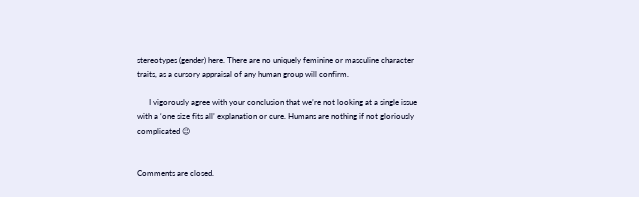stereotypes (gender) here. There are no uniquely feminine or masculine character traits, as a cursory appraisal of any human group will confirm.

      I vigorously agree with your conclusion that we’re not looking at a single issue with a ‘one size fits all’ explanation or cure. Humans are nothing if not gloriously complicated 😉


Comments are closed.